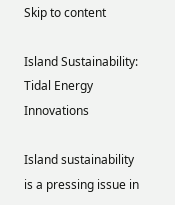Skip to content

Island Sustainability: Tidal Energy Innovations

Island sustainability is a pressing issue in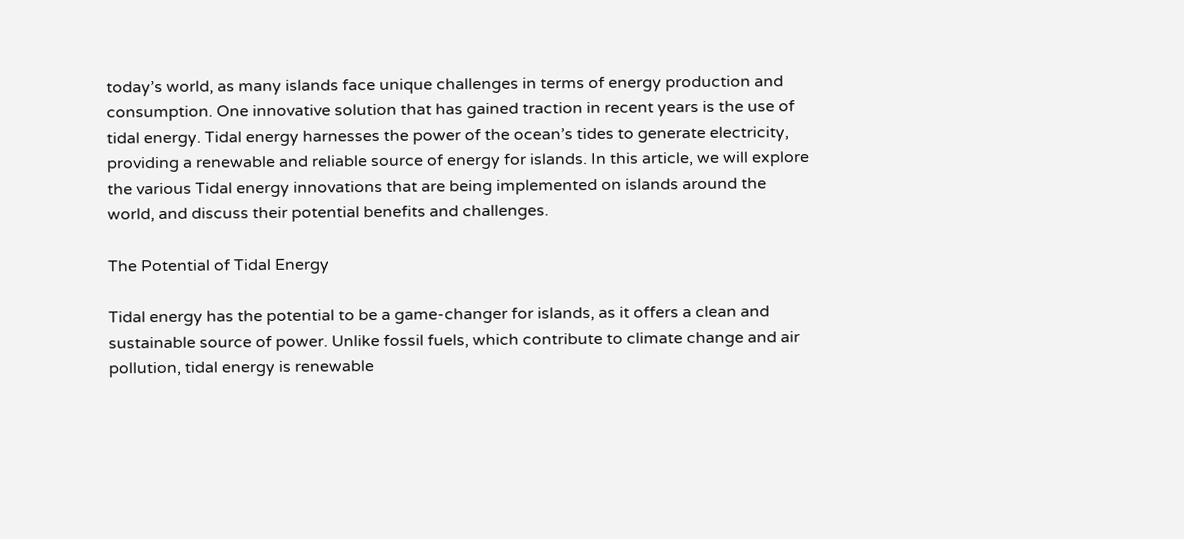today’s world, as many islands face unique challenges in terms of energy production and consumption. One innovative solution that has gained traction in recent years is the use of tidal energy. Tidal energy harnesses the power of the ocean’s tides to generate electricity, providing a renewable and reliable source of energy for islands. In this article, we will explore the various Tidal energy innovations that are being implemented on islands around the world, and discuss their potential benefits and challenges.

The Potential of Tidal Energy

Tidal energy has the potential to be a game-changer for islands, as it offers a clean and sustainable source of power. Unlike fossil fuels, which contribute to climate change and air pollution, tidal energy is renewable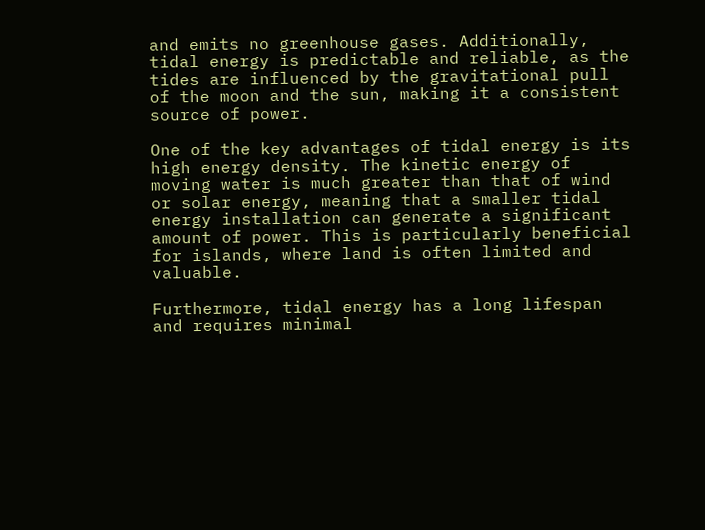and emits no greenhouse gases. Additionally, tidal energy is predictable and reliable, as the tides are influenced by the gravitational pull of the moon and the sun, making it a consistent source of power.

One of the key advantages of tidal energy is its high energy density. The kinetic energy of moving water is much greater than that of wind or solar energy, meaning that a smaller tidal energy installation can generate a significant amount of power. This is particularly beneficial for islands, where land is often limited and valuable.

Furthermore, tidal energy has a long lifespan and requires minimal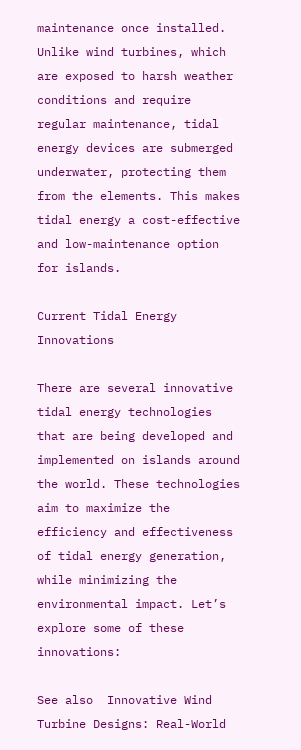maintenance once installed. Unlike wind turbines, which are exposed to harsh weather conditions and require regular maintenance, tidal energy devices are submerged underwater, protecting them from the elements. This makes tidal energy a cost-effective and low-maintenance option for islands.

Current Tidal Energy Innovations

There are several innovative tidal energy technologies that are being developed and implemented on islands around the world. These technologies aim to maximize the efficiency and effectiveness of tidal energy generation, while minimizing the environmental impact. Let’s explore some of these innovations:

See also  Innovative Wind Turbine Designs: Real-World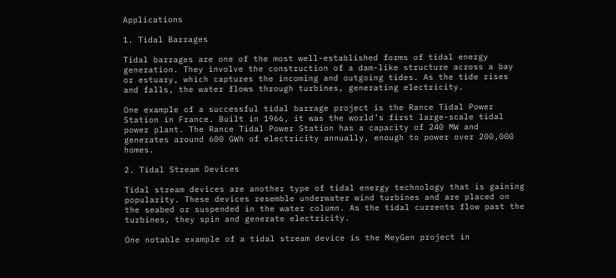Applications

1. Tidal Barrages

Tidal barrages are one of the most well-established forms of tidal energy generation. They involve the construction of a dam-like structure across a bay or estuary, which captures the incoming and outgoing tides. As the tide rises and falls, the water flows through turbines, generating electricity.

One example of a successful tidal barrage project is the Rance Tidal Power Station in France. Built in 1966, it was the world’s first large-scale tidal power plant. The Rance Tidal Power Station has a capacity of 240 MW and generates around 600 GWh of electricity annually, enough to power over 200,000 homes.

2. Tidal Stream Devices

Tidal stream devices are another type of tidal energy technology that is gaining popularity. These devices resemble underwater wind turbines and are placed on the seabed or suspended in the water column. As the tidal currents flow past the turbines, they spin and generate electricity.

One notable example of a tidal stream device is the MeyGen project in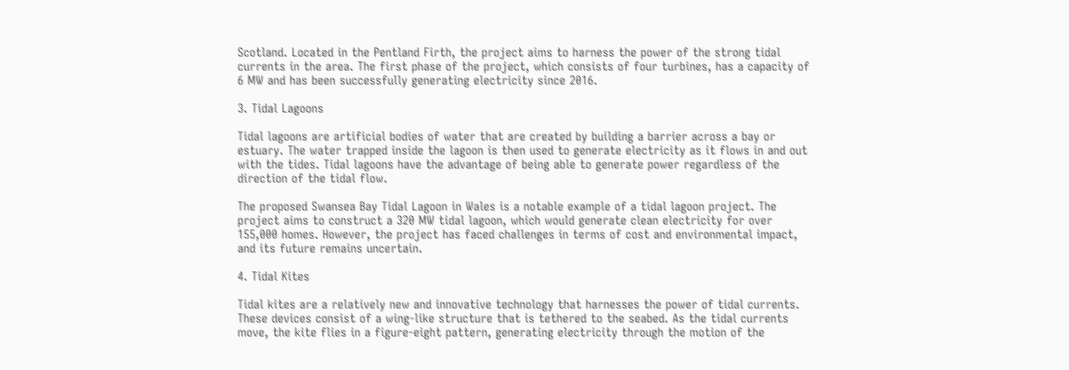Scotland. Located in the Pentland Firth, the project aims to harness the power of the strong tidal currents in the area. The first phase of the project, which consists of four turbines, has a capacity of 6 MW and has been successfully generating electricity since 2016.

3. Tidal Lagoons

Tidal lagoons are artificial bodies of water that are created by building a barrier across a bay or estuary. The water trapped inside the lagoon is then used to generate electricity as it flows in and out with the tides. Tidal lagoons have the advantage of being able to generate power regardless of the direction of the tidal flow.

The proposed Swansea Bay Tidal Lagoon in Wales is a notable example of a tidal lagoon project. The project aims to construct a 320 MW tidal lagoon, which would generate clean electricity for over 155,000 homes. However, the project has faced challenges in terms of cost and environmental impact, and its future remains uncertain.

4. Tidal Kites

Tidal kites are a relatively new and innovative technology that harnesses the power of tidal currents. These devices consist of a wing-like structure that is tethered to the seabed. As the tidal currents move, the kite flies in a figure-eight pattern, generating electricity through the motion of the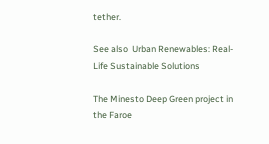tether.

See also  Urban Renewables: Real-Life Sustainable Solutions

The Minesto Deep Green project in the Faroe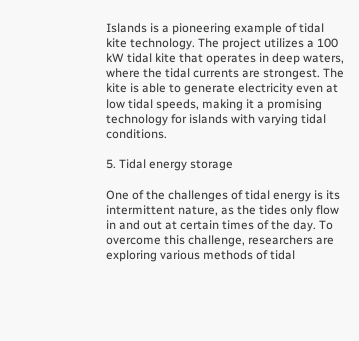Islands is a pioneering example of tidal kite technology. The project utilizes a 100 kW tidal kite that operates in deep waters, where the tidal currents are strongest. The kite is able to generate electricity even at low tidal speeds, making it a promising technology for islands with varying tidal conditions.

5. Tidal energy storage

One of the challenges of tidal energy is its intermittent nature, as the tides only flow in and out at certain times of the day. To overcome this challenge, researchers are exploring various methods of tidal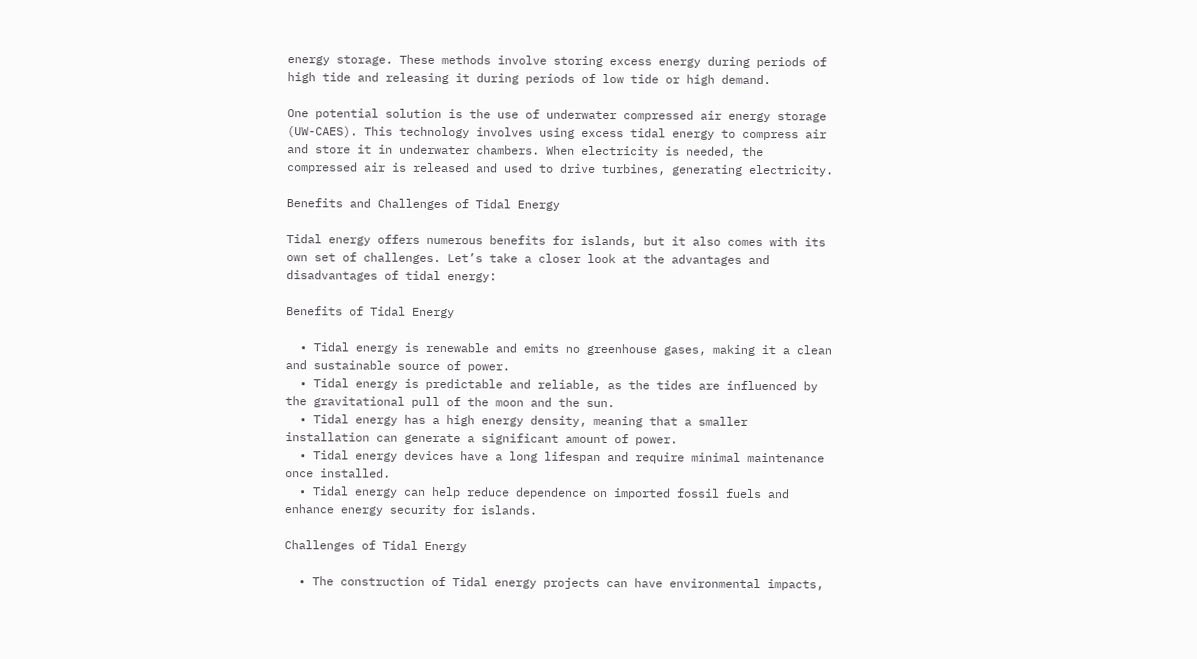energy storage. These methods involve storing excess energy during periods of high tide and releasing it during periods of low tide or high demand.

One potential solution is the use of underwater compressed air energy storage (UW-CAES). This technology involves using excess tidal energy to compress air and store it in underwater chambers. When electricity is needed, the compressed air is released and used to drive turbines, generating electricity.

Benefits and Challenges of Tidal Energy

Tidal energy offers numerous benefits for islands, but it also comes with its own set of challenges. Let’s take a closer look at the advantages and disadvantages of tidal energy:

Benefits of Tidal Energy

  • Tidal energy is renewable and emits no greenhouse gases, making it a clean and sustainable source of power.
  • Tidal energy is predictable and reliable, as the tides are influenced by the gravitational pull of the moon and the sun.
  • Tidal energy has a high energy density, meaning that a smaller installation can generate a significant amount of power.
  • Tidal energy devices have a long lifespan and require minimal maintenance once installed.
  • Tidal energy can help reduce dependence on imported fossil fuels and enhance energy security for islands.

Challenges of Tidal Energy

  • The construction of Tidal energy projects can have environmental impacts,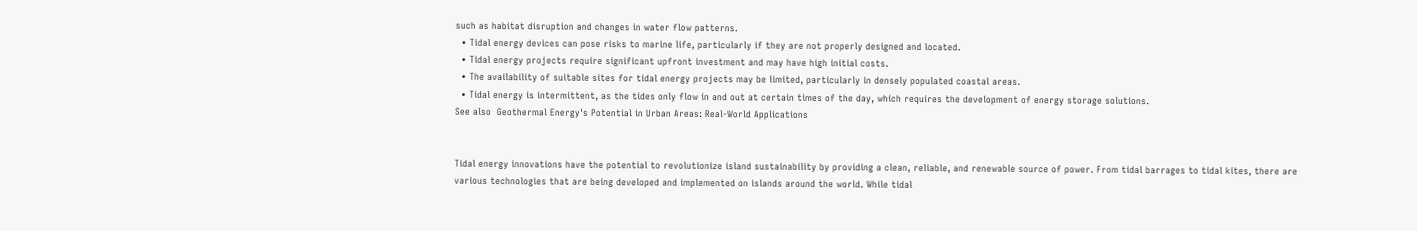such as habitat disruption and changes in water flow patterns.
  • Tidal energy devices can pose risks to marine life, particularly if they are not properly designed and located.
  • Tidal energy projects require significant upfront investment and may have high initial costs.
  • The availability of suitable sites for tidal energy projects may be limited, particularly in densely populated coastal areas.
  • Tidal energy is intermittent, as the tides only flow in and out at certain times of the day, which requires the development of energy storage solutions.
See also  Geothermal Energy's Potential in Urban Areas: Real-World Applications


Tidal energy innovations have the potential to revolutionize island sustainability by providing a clean, reliable, and renewable source of power. From tidal barrages to tidal kites, there are various technologies that are being developed and implemented on islands around the world. While tidal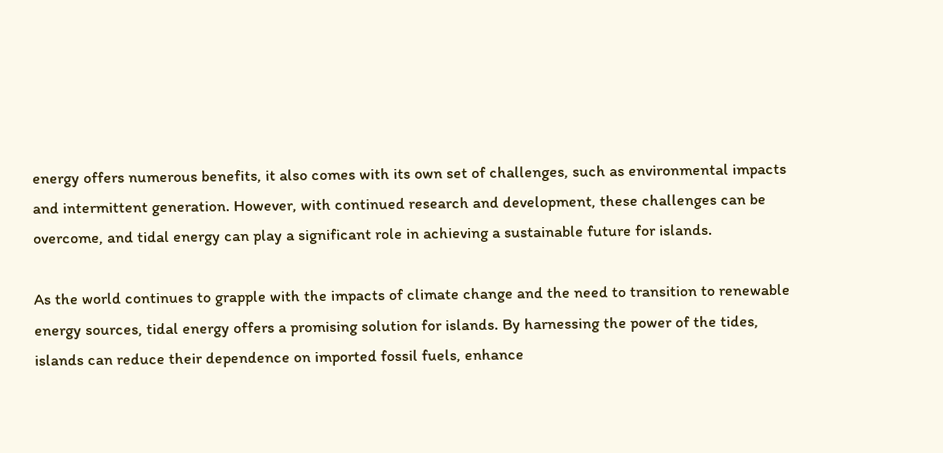energy offers numerous benefits, it also comes with its own set of challenges, such as environmental impacts and intermittent generation. However, with continued research and development, these challenges can be overcome, and tidal energy can play a significant role in achieving a sustainable future for islands.

As the world continues to grapple with the impacts of climate change and the need to transition to renewable energy sources, tidal energy offers a promising solution for islands. By harnessing the power of the tides, islands can reduce their dependence on imported fossil fuels, enhance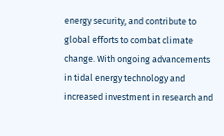energy security, and contribute to global efforts to combat climate change. With ongoing advancements in tidal energy technology and increased investment in research and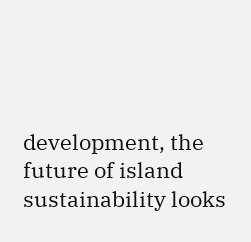development, the future of island sustainability looks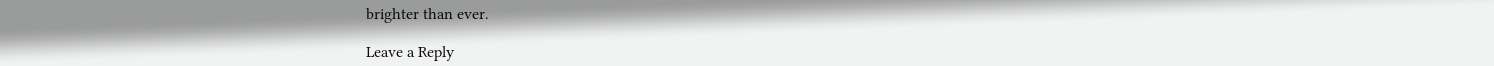brighter than ever.

Leave a Reply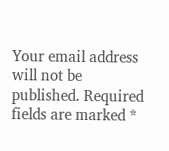Your email address will not be published. Required fields are marked *